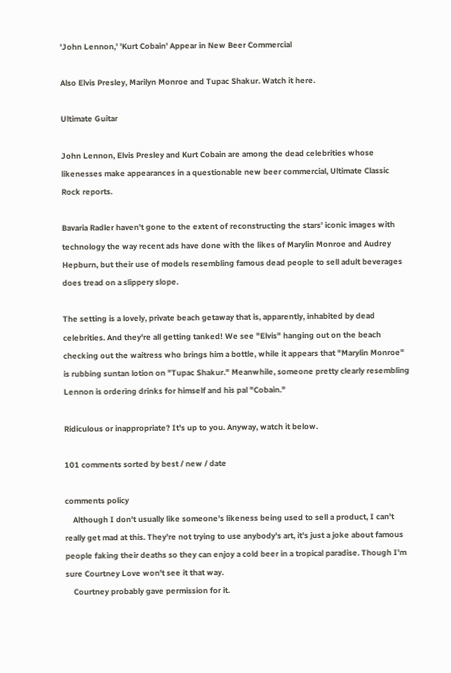'John Lennon,' 'Kurt Cobain' Appear in New Beer Commercial

Also Elvis Presley, Marilyn Monroe and Tupac Shakur. Watch it here.

Ultimate Guitar

John Lennon, Elvis Presley and Kurt Cobain are among the dead celebrities whose likenesses make appearances in a questionable new beer commercial, Ultimate Classic Rock reports.

Bavaria Radler haven't gone to the extent of reconstructing the stars' iconic images with technology the way recent ads have done with the likes of Marylin Monroe and Audrey Hepburn, but their use of models resembling famous dead people to sell adult beverages does tread on a slippery slope.

The setting is a lovely, private beach getaway that is, apparently, inhabited by dead celebrities. And they're all getting tanked! We see "Elvis" hanging out on the beach checking out the waitress who brings him a bottle, while it appears that "Marylin Monroe" is rubbing suntan lotion on "Tupac Shakur." Meanwhile, someone pretty clearly resembling Lennon is ordering drinks for himself and his pal "Cobain."

Ridiculous or inappropriate? It's up to you. Anyway, watch it below.

101 comments sorted by best / new / date

comments policy
    Although I don't usually like someone's likeness being used to sell a product, I can't really get mad at this. They're not trying to use anybody's art, it's just a joke about famous people faking their deaths so they can enjoy a cold beer in a tropical paradise. Though I'm sure Courtney Love won't see it that way.
    Courtney probably gave permission for it.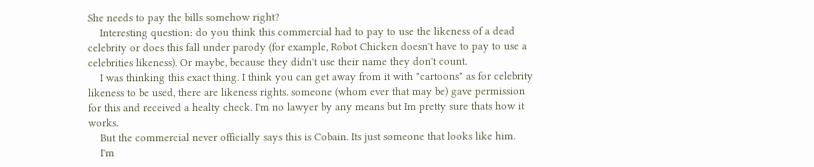She needs to pay the bills somehow right?
    Interesting question: do you think this commercial had to pay to use the likeness of a dead celebrity or does this fall under parody (for example, Robot Chicken doesn't have to pay to use a celebrities likeness). Or maybe, because they didn't use their name they don't count.
    I was thinking this exact thing. I think you can get away from it with "cartoons" as for celebrity likeness to be used, there are likeness rights. someone (whom ever that may be) gave permission for this and received a healty check. I'm no lawyer by any means but Im pretty sure thats how it works.
    But the commercial never officially says this is Cobain. Its just someone that looks like him.
    I'm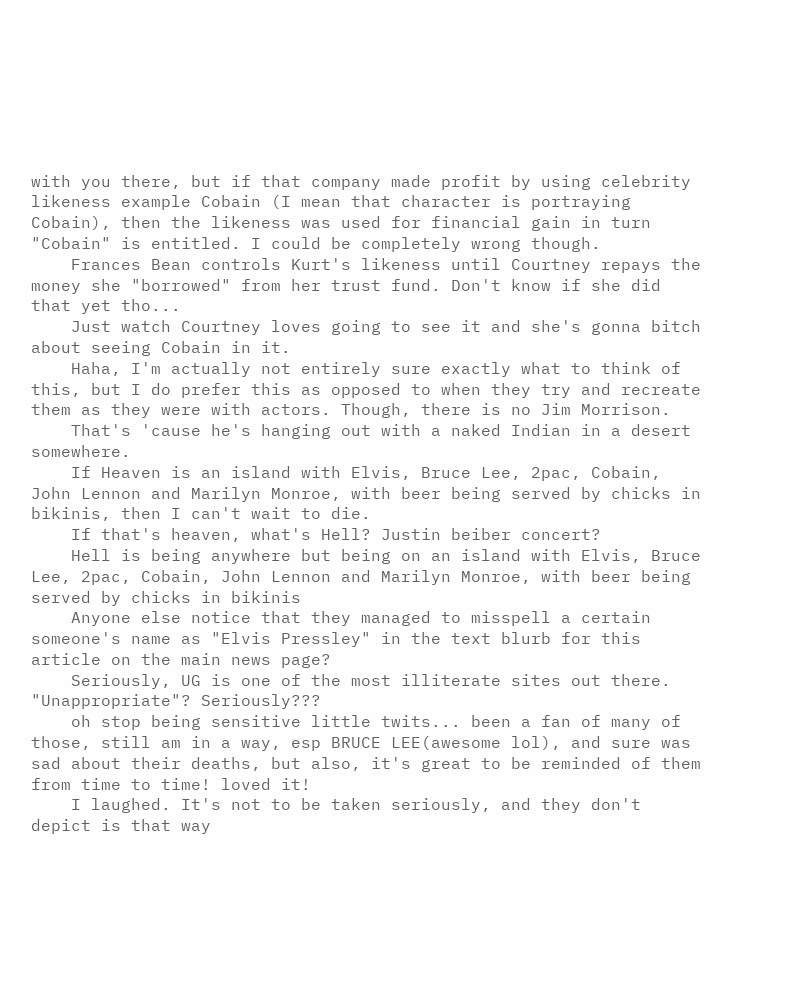with you there, but if that company made profit by using celebrity likeness example Cobain (I mean that character is portraying Cobain), then the likeness was used for financial gain in turn "Cobain" is entitled. I could be completely wrong though.
    Frances Bean controls Kurt's likeness until Courtney repays the money she "borrowed" from her trust fund. Don't know if she did that yet tho...
    Just watch Courtney loves going to see it and she's gonna bitch about seeing Cobain in it.
    Haha, I'm actually not entirely sure exactly what to think of this, but I do prefer this as opposed to when they try and recreate them as they were with actors. Though, there is no Jim Morrison.
    That's 'cause he's hanging out with a naked Indian in a desert somewhere.
    If Heaven is an island with Elvis, Bruce Lee, 2pac, Cobain, John Lennon and Marilyn Monroe, with beer being served by chicks in bikinis, then I can't wait to die.
    If that's heaven, what's Hell? Justin beiber concert?
    Hell is being anywhere but being on an island with Elvis, Bruce Lee, 2pac, Cobain, John Lennon and Marilyn Monroe, with beer being served by chicks in bikinis
    Anyone else notice that they managed to misspell a certain someone's name as "Elvis Pressley" in the text blurb for this article on the main news page?
    Seriously, UG is one of the most illiterate sites out there. "Unappropriate"? Seriously???
    oh stop being sensitive little twits... been a fan of many of those, still am in a way, esp BRUCE LEE(awesome lol), and sure was sad about their deaths, but also, it's great to be reminded of them from time to time! loved it!
    I laughed. It's not to be taken seriously, and they don't depict is that way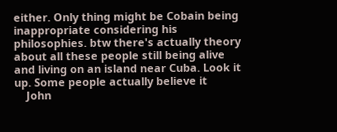either. Only thing might be Cobain being inappropriate considering his philosophies. btw there's actually theory about all these people still being alive and living on an island near Cuba. Look it up. Some people actually believe it
    John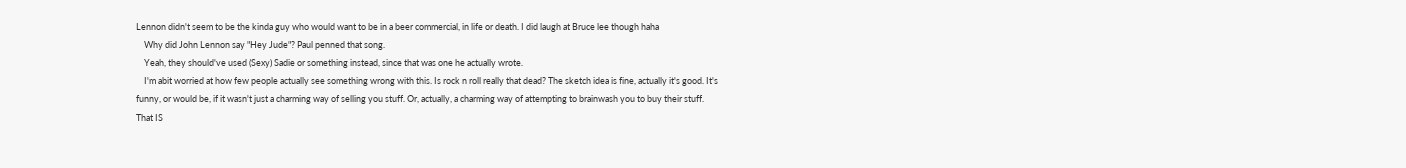Lennon didn't seem to be the kinda guy who would want to be in a beer commercial, in life or death. I did laugh at Bruce lee though haha
    Why did John Lennon say "Hey Jude"? Paul penned that song.
    Yeah, they should've used (Sexy) Sadie or something instead, since that was one he actually wrote.
    I'm abit worried at how few people actually see something wrong with this. Is rock n roll really that dead? The sketch idea is fine, actually it's good. It's funny, or would be, if it wasn't just a charming way of selling you stuff. Or, actually, a charming way of attempting to brainwash you to buy their stuff. That IS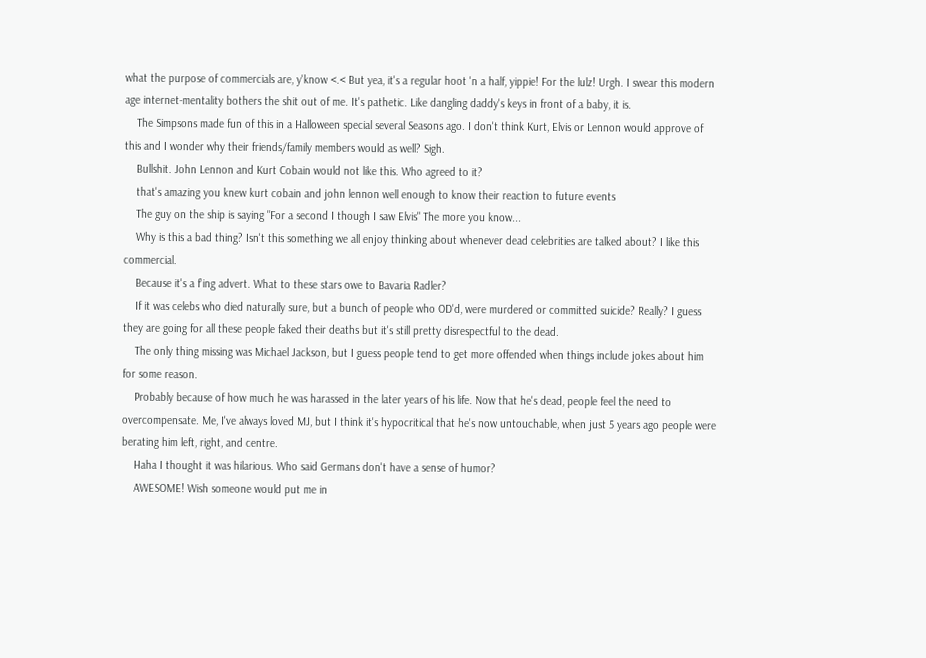what the purpose of commercials are, y'know <.< But yea, it's a regular hoot 'n a half, yippie! For the lulz! Urgh. I swear this modern age internet-mentality bothers the shit out of me. It's pathetic. Like dangling daddy's keys in front of a baby, it is.
    The Simpsons made fun of this in a Halloween special several Seasons ago. I don't think Kurt, Elvis or Lennon would approve of this and I wonder why their friends/family members would as well? Sigh.
    Bullshit. John Lennon and Kurt Cobain would not like this. Who agreed to it?
    that's amazing you knew kurt cobain and john lennon well enough to know their reaction to future events
    The guy on the ship is saying "For a second I though I saw Elvis" The more you know...
    Why is this a bad thing? Isn't this something we all enjoy thinking about whenever dead celebrities are talked about? I like this commercial.
    Because it's a f'ing advert. What to these stars owe to Bavaria Radler?
    If it was celebs who died naturally sure, but a bunch of people who OD'd, were murdered or committed suicide? Really? I guess they are going for all these people faked their deaths but it's still pretty disrespectful to the dead.
    The only thing missing was Michael Jackson, but I guess people tend to get more offended when things include jokes about him for some reason.
    Probably because of how much he was harassed in the later years of his life. Now that he's dead, people feel the need to overcompensate. Me, I've always loved MJ, but I think it's hypocritical that he's now untouchable, when just 5 years ago people were berating him left, right, and centre.
    Haha I thought it was hilarious. Who said Germans don't have a sense of humor?
    AWESOME! Wish someone would put me in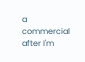a commercial after I'm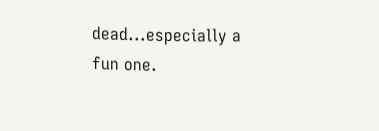dead...especially a fun one.